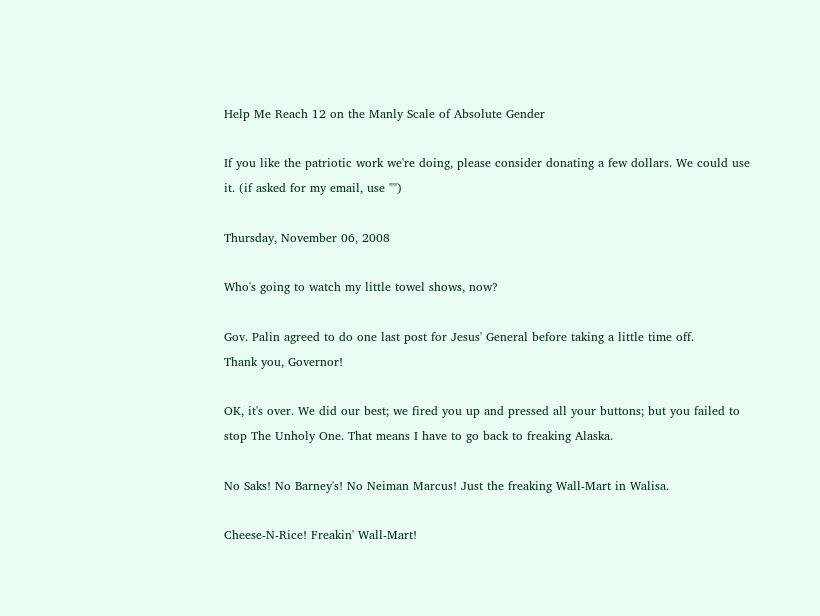Help Me Reach 12 on the Manly Scale of Absolute Gender

If you like the patriotic work we're doing, please consider donating a few dollars. We could use it. (if asked for my email, use "")

Thursday, November 06, 2008

Who's going to watch my little towel shows, now?

Gov. Palin agreed to do one last post for Jesus' General before taking a little time off.
Thank you, Governor!

OK, it's over. We did our best; we fired you up and pressed all your buttons; but you failed to stop The Unholy One. That means I have to go back to freaking Alaska.

No Saks! No Barney's! No Neiman Marcus! Just the freaking Wall-Mart in Walisa.

Cheese-N-Rice! Freakin' Wall-Mart!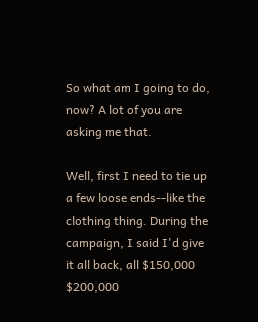So what am I going to do, now? A lot of you are asking me that.

Well, first I need to tie up a few loose ends--like the clothing thing. During the campaign, I said I'd give it all back, all $150,000 $200,000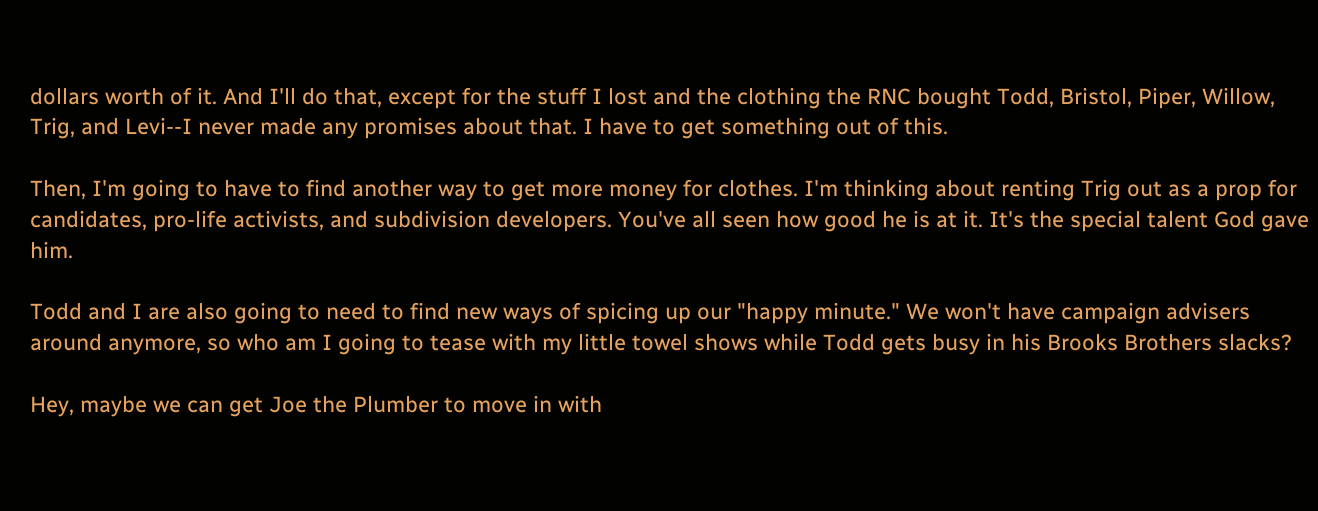dollars worth of it. And I'll do that, except for the stuff I lost and the clothing the RNC bought Todd, Bristol, Piper, Willow, Trig, and Levi--I never made any promises about that. I have to get something out of this.

Then, I'm going to have to find another way to get more money for clothes. I'm thinking about renting Trig out as a prop for candidates, pro-life activists, and subdivision developers. You've all seen how good he is at it. It's the special talent God gave him.

Todd and I are also going to need to find new ways of spicing up our "happy minute." We won't have campaign advisers around anymore, so who am I going to tease with my little towel shows while Todd gets busy in his Brooks Brothers slacks?

Hey, maybe we can get Joe the Plumber to move in with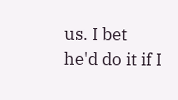us. I bet he'd do it if I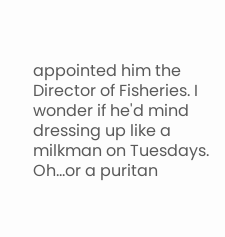appointed him the Director of Fisheries. I wonder if he'd mind dressing up like a milkman on Tuesdays. Oh...or a puritan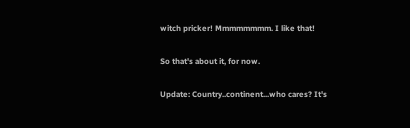witch pricker! Mmmmmmmm. I like that!

So that's about it, for now.

Update: Country..continent...who cares? It's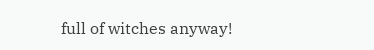full of witches anyway!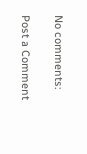No comments:

Post a Comment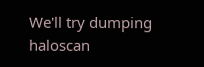We'll try dumping haloscan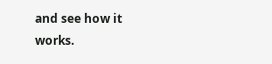and see how it works.